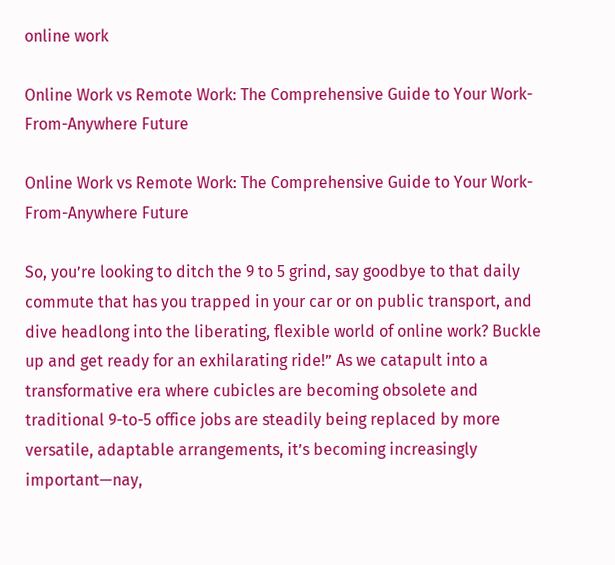online work

Online Work vs Remote Work: The Comprehensive Guide to Your Work-From-Anywhere Future

Online Work vs Remote Work: The Comprehensive Guide to Your Work-From-Anywhere Future

So, you’re looking to ditch the 9 to 5 grind, say goodbye to that daily commute that has you trapped in your car or on public transport, and dive headlong into the liberating, flexible world of online work? Buckle up and get ready for an exhilarating ride!” As we catapult into a transformative era where cubicles are becoming obsolete and traditional 9-to-5 office jobs are steadily being replaced by more versatile, adaptable arrangements, it’s becoming increasingly important—nay,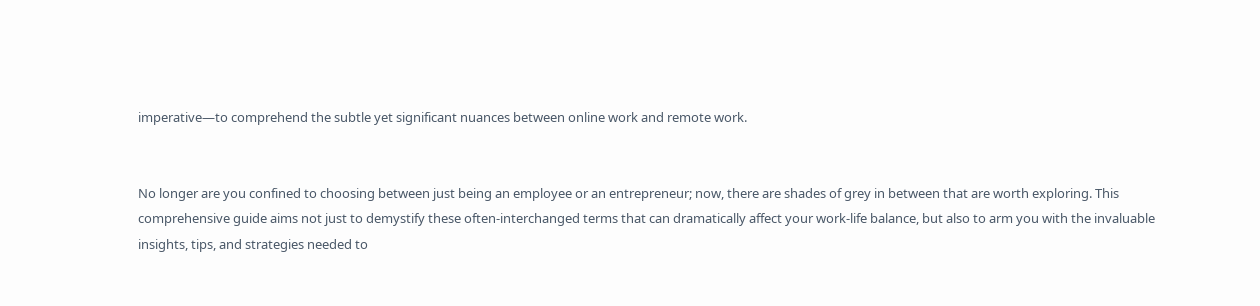imperative—to comprehend the subtle yet significant nuances between online work and remote work.


No longer are you confined to choosing between just being an employee or an entrepreneur; now, there are shades of grey in between that are worth exploring. This comprehensive guide aims not just to demystify these often-interchanged terms that can dramatically affect your work-life balance, but also to arm you with the invaluable insights, tips, and strategies needed to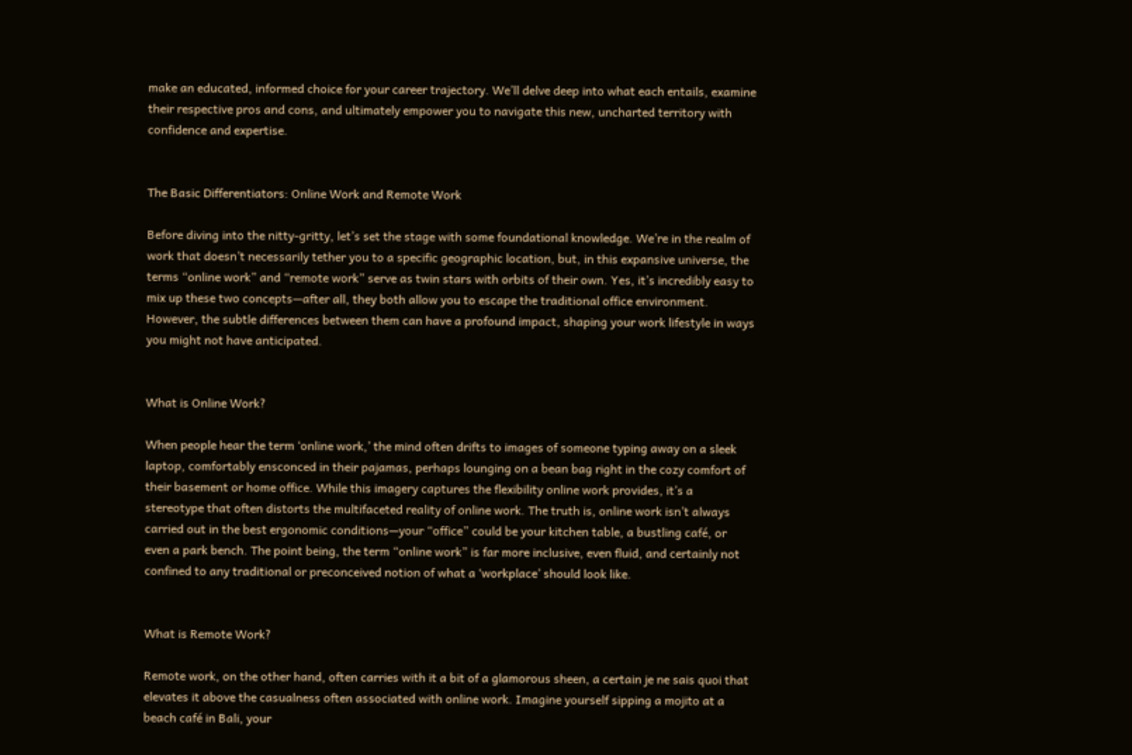make an educated, informed choice for your career trajectory. We’ll delve deep into what each entails, examine their respective pros and cons, and ultimately empower you to navigate this new, uncharted territory with confidence and expertise.


The Basic Differentiators: Online Work and Remote Work

Before diving into the nitty-gritty, let’s set the stage with some foundational knowledge. We’re in the realm of work that doesn’t necessarily tether you to a specific geographic location, but, in this expansive universe, the terms “online work” and “remote work” serve as twin stars with orbits of their own. Yes, it’s incredibly easy to mix up these two concepts—after all, they both allow you to escape the traditional office environment. However, the subtle differences between them can have a profound impact, shaping your work lifestyle in ways you might not have anticipated.


What is Online Work?

When people hear the term ‘online work,’ the mind often drifts to images of someone typing away on a sleek laptop, comfortably ensconced in their pajamas, perhaps lounging on a bean bag right in the cozy comfort of their basement or home office. While this imagery captures the flexibility online work provides, it’s a stereotype that often distorts the multifaceted reality of online work. The truth is, online work isn’t always carried out in the best ergonomic conditions—your “office” could be your kitchen table, a bustling café, or even a park bench. The point being, the term “online work” is far more inclusive, even fluid, and certainly not confined to any traditional or preconceived notion of what a ‘workplace’ should look like.


What is Remote Work?

Remote work, on the other hand, often carries with it a bit of a glamorous sheen, a certain je ne sais quoi that elevates it above the casualness often associated with online work. Imagine yourself sipping a mojito at a beach café in Bali, your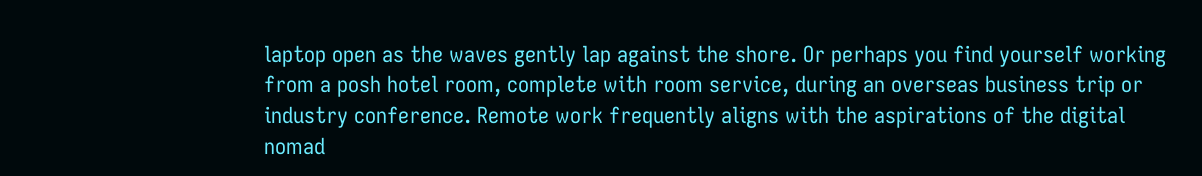laptop open as the waves gently lap against the shore. Or perhaps you find yourself working from a posh hotel room, complete with room service, during an overseas business trip or industry conference. Remote work frequently aligns with the aspirations of the digital nomad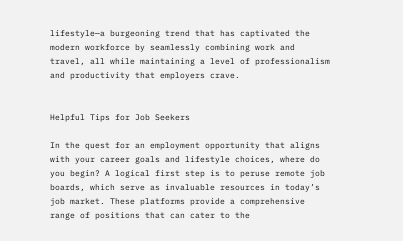lifestyle—a burgeoning trend that has captivated the modern workforce by seamlessly combining work and travel, all while maintaining a level of professionalism and productivity that employers crave.


Helpful Tips for Job Seekers

In the quest for an employment opportunity that aligns with your career goals and lifestyle choices, where do you begin? A logical first step is to peruse remote job boards, which serve as invaluable resources in today’s job market. These platforms provide a comprehensive range of positions that can cater to the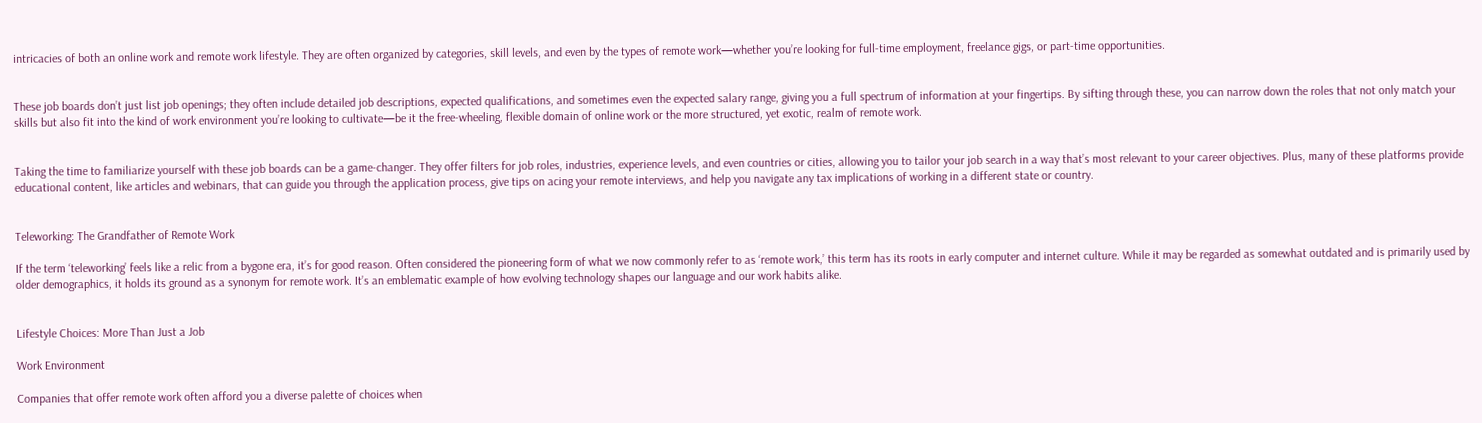intricacies of both an online work and remote work lifestyle. They are often organized by categories, skill levels, and even by the types of remote work—whether you’re looking for full-time employment, freelance gigs, or part-time opportunities.


These job boards don’t just list job openings; they often include detailed job descriptions, expected qualifications, and sometimes even the expected salary range, giving you a full spectrum of information at your fingertips. By sifting through these, you can narrow down the roles that not only match your skills but also fit into the kind of work environment you’re looking to cultivate—be it the free-wheeling, flexible domain of online work or the more structured, yet exotic, realm of remote work.


Taking the time to familiarize yourself with these job boards can be a game-changer. They offer filters for job roles, industries, experience levels, and even countries or cities, allowing you to tailor your job search in a way that’s most relevant to your career objectives. Plus, many of these platforms provide educational content, like articles and webinars, that can guide you through the application process, give tips on acing your remote interviews, and help you navigate any tax implications of working in a different state or country.


Teleworking: The Grandfather of Remote Work

If the term ‘teleworking’ feels like a relic from a bygone era, it’s for good reason. Often considered the pioneering form of what we now commonly refer to as ‘remote work,’ this term has its roots in early computer and internet culture. While it may be regarded as somewhat outdated and is primarily used by older demographics, it holds its ground as a synonym for remote work. It’s an emblematic example of how evolving technology shapes our language and our work habits alike.


Lifestyle Choices: More Than Just a Job

Work Environment

Companies that offer remote work often afford you a diverse palette of choices when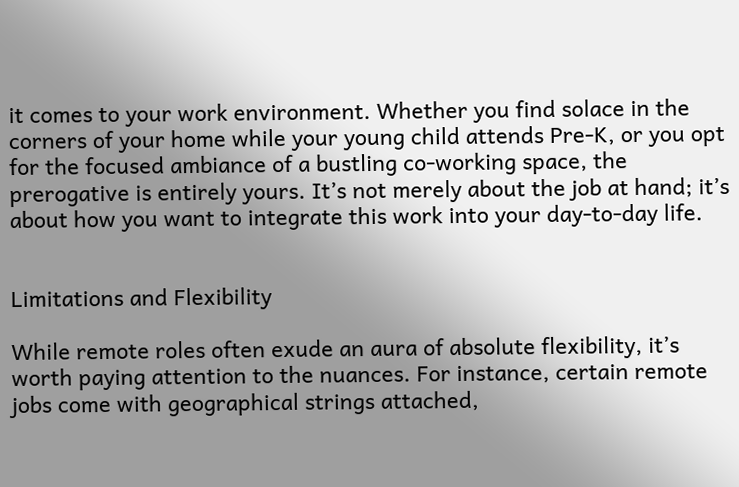it comes to your work environment. Whether you find solace in the corners of your home while your young child attends Pre-K, or you opt for the focused ambiance of a bustling co-working space, the prerogative is entirely yours. It’s not merely about the job at hand; it’s about how you want to integrate this work into your day-to-day life.


Limitations and Flexibility

While remote roles often exude an aura of absolute flexibility, it’s worth paying attention to the nuances. For instance, certain remote jobs come with geographical strings attached,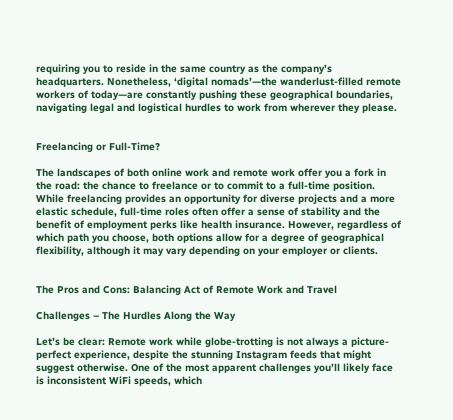requiring you to reside in the same country as the company’s headquarters. Nonetheless, ‘digital nomads’—the wanderlust-filled remote workers of today—are constantly pushing these geographical boundaries, navigating legal and logistical hurdles to work from wherever they please.


Freelancing or Full-Time?

The landscapes of both online work and remote work offer you a fork in the road: the chance to freelance or to commit to a full-time position. While freelancing provides an opportunity for diverse projects and a more elastic schedule, full-time roles often offer a sense of stability and the benefit of employment perks like health insurance. However, regardless of which path you choose, both options allow for a degree of geographical flexibility, although it may vary depending on your employer or clients.


The Pros and Cons: Balancing Act of Remote Work and Travel

Challenges – The Hurdles Along the Way

Let’s be clear: Remote work while globe-trotting is not always a picture-perfect experience, despite the stunning Instagram feeds that might suggest otherwise. One of the most apparent challenges you’ll likely face is inconsistent WiFi speeds, which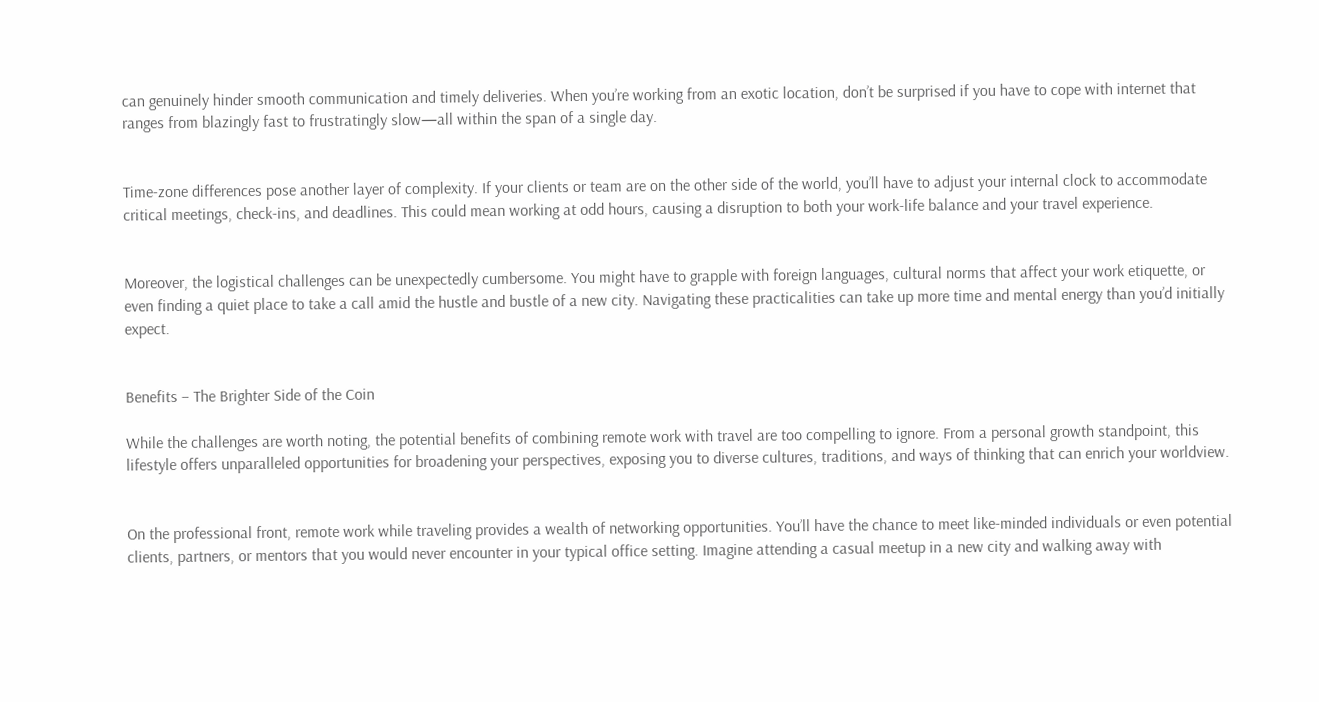can genuinely hinder smooth communication and timely deliveries. When you’re working from an exotic location, don’t be surprised if you have to cope with internet that ranges from blazingly fast to frustratingly slow—all within the span of a single day.


Time-zone differences pose another layer of complexity. If your clients or team are on the other side of the world, you’ll have to adjust your internal clock to accommodate critical meetings, check-ins, and deadlines. This could mean working at odd hours, causing a disruption to both your work-life balance and your travel experience.


Moreover, the logistical challenges can be unexpectedly cumbersome. You might have to grapple with foreign languages, cultural norms that affect your work etiquette, or even finding a quiet place to take a call amid the hustle and bustle of a new city. Navigating these practicalities can take up more time and mental energy than you’d initially expect.


Benefits – The Brighter Side of the Coin

While the challenges are worth noting, the potential benefits of combining remote work with travel are too compelling to ignore. From a personal growth standpoint, this lifestyle offers unparalleled opportunities for broadening your perspectives, exposing you to diverse cultures, traditions, and ways of thinking that can enrich your worldview.


On the professional front, remote work while traveling provides a wealth of networking opportunities. You’ll have the chance to meet like-minded individuals or even potential clients, partners, or mentors that you would never encounter in your typical office setting. Imagine attending a casual meetup in a new city and walking away with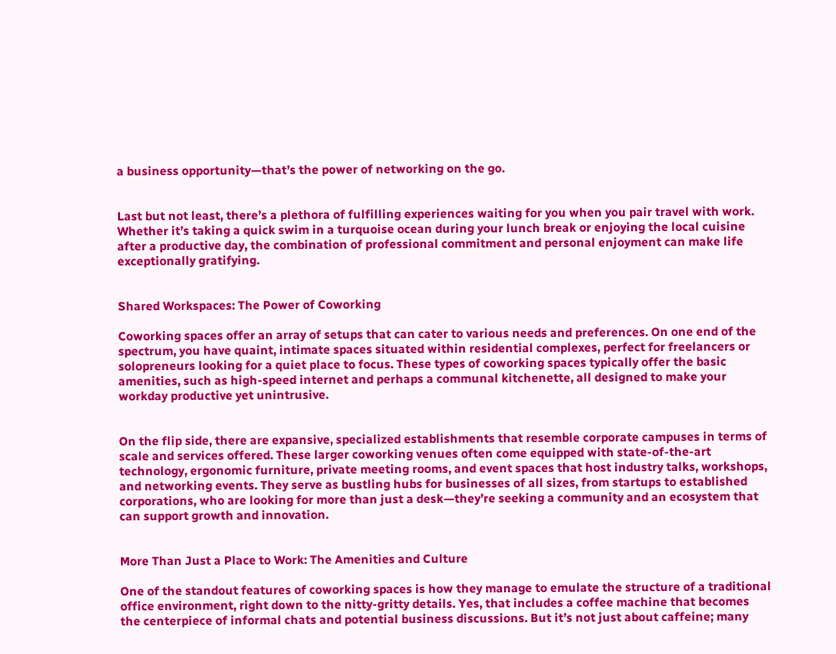a business opportunity—that’s the power of networking on the go.


Last but not least, there’s a plethora of fulfilling experiences waiting for you when you pair travel with work. Whether it’s taking a quick swim in a turquoise ocean during your lunch break or enjoying the local cuisine after a productive day, the combination of professional commitment and personal enjoyment can make life exceptionally gratifying.


Shared Workspaces: The Power of Coworking

Coworking spaces offer an array of setups that can cater to various needs and preferences. On one end of the spectrum, you have quaint, intimate spaces situated within residential complexes, perfect for freelancers or solopreneurs looking for a quiet place to focus. These types of coworking spaces typically offer the basic amenities, such as high-speed internet and perhaps a communal kitchenette, all designed to make your workday productive yet unintrusive.


On the flip side, there are expansive, specialized establishments that resemble corporate campuses in terms of scale and services offered. These larger coworking venues often come equipped with state-of-the-art technology, ergonomic furniture, private meeting rooms, and event spaces that host industry talks, workshops, and networking events. They serve as bustling hubs for businesses of all sizes, from startups to established corporations, who are looking for more than just a desk—they’re seeking a community and an ecosystem that can support growth and innovation.


More Than Just a Place to Work: The Amenities and Culture

One of the standout features of coworking spaces is how they manage to emulate the structure of a traditional office environment, right down to the nitty-gritty details. Yes, that includes a coffee machine that becomes the centerpiece of informal chats and potential business discussions. But it’s not just about caffeine; many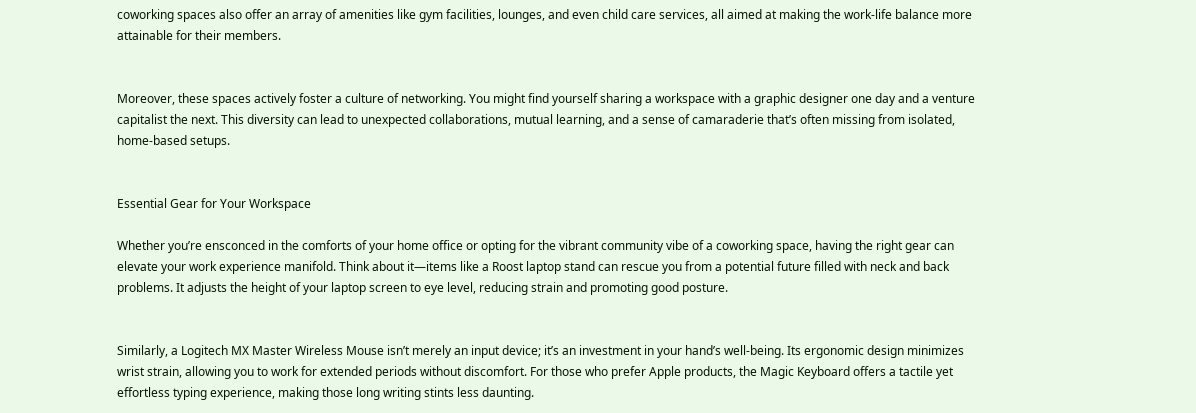coworking spaces also offer an array of amenities like gym facilities, lounges, and even child care services, all aimed at making the work-life balance more attainable for their members.


Moreover, these spaces actively foster a culture of networking. You might find yourself sharing a workspace with a graphic designer one day and a venture capitalist the next. This diversity can lead to unexpected collaborations, mutual learning, and a sense of camaraderie that’s often missing from isolated, home-based setups.


Essential Gear for Your Workspace

Whether you’re ensconced in the comforts of your home office or opting for the vibrant community vibe of a coworking space, having the right gear can elevate your work experience manifold. Think about it—items like a Roost laptop stand can rescue you from a potential future filled with neck and back problems. It adjusts the height of your laptop screen to eye level, reducing strain and promoting good posture.


Similarly, a Logitech MX Master Wireless Mouse isn’t merely an input device; it’s an investment in your hand’s well-being. Its ergonomic design minimizes wrist strain, allowing you to work for extended periods without discomfort. For those who prefer Apple products, the Magic Keyboard offers a tactile yet effortless typing experience, making those long writing stints less daunting.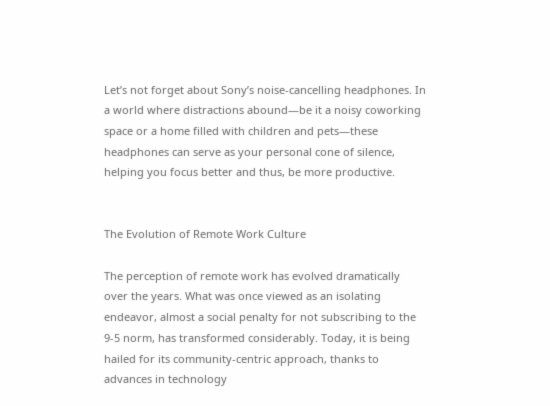Let’s not forget about Sony’s noise-cancelling headphones. In a world where distractions abound—be it a noisy coworking space or a home filled with children and pets—these headphones can serve as your personal cone of silence, helping you focus better and thus, be more productive.


The Evolution of Remote Work Culture

The perception of remote work has evolved dramatically over the years. What was once viewed as an isolating endeavor, almost a social penalty for not subscribing to the 9-5 norm, has transformed considerably. Today, it is being hailed for its community-centric approach, thanks to advances in technology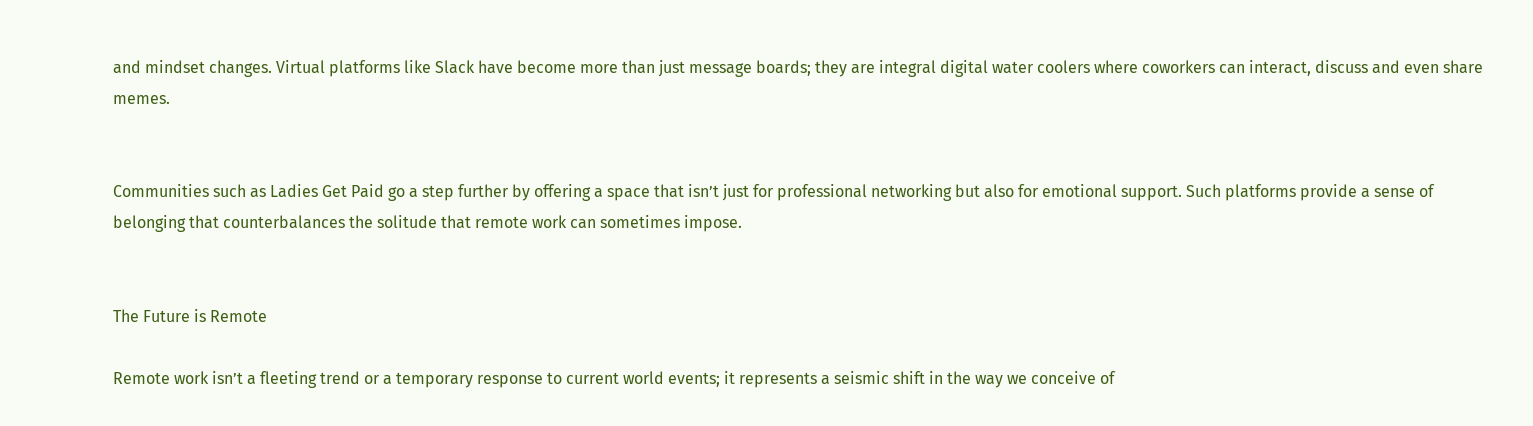and mindset changes. Virtual platforms like Slack have become more than just message boards; they are integral digital water coolers where coworkers can interact, discuss and even share memes.


Communities such as Ladies Get Paid go a step further by offering a space that isn’t just for professional networking but also for emotional support. Such platforms provide a sense of belonging that counterbalances the solitude that remote work can sometimes impose.


The Future is Remote

Remote work isn’t a fleeting trend or a temporary response to current world events; it represents a seismic shift in the way we conceive of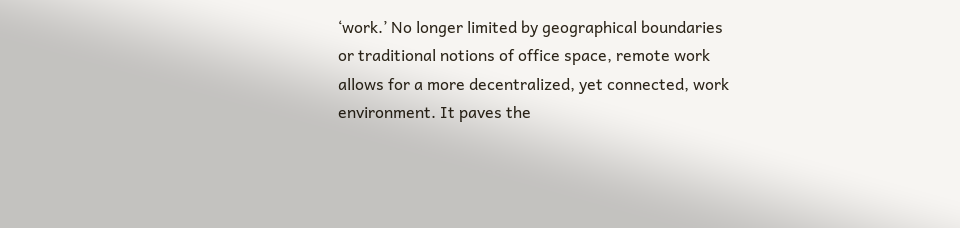‘work.’ No longer limited by geographical boundaries or traditional notions of office space, remote work allows for a more decentralized, yet connected, work environment. It paves the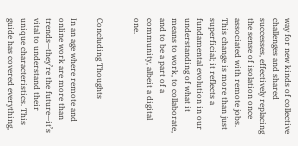way for new kinds of collective challenges and shared successes, effectively replacing the sense of isolation once associated with remote jobs. This change is more than just superficial; it reflects a fundamental evolution in our understanding of what it means to work, to collaborate, and to be a part of a community, albeit a digital one.


Concluding Thoughts

In an age where remote and online work are more than trends—they’re the future—it’s vital to understand their unique characteristics. This guide has covered everything,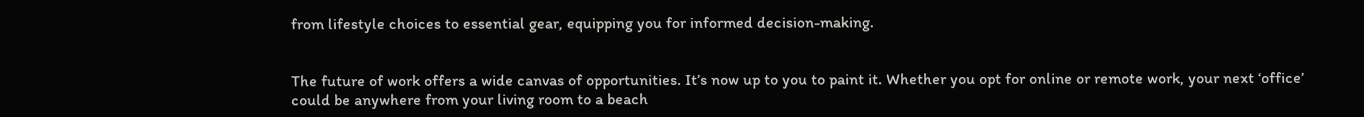from lifestyle choices to essential gear, equipping you for informed decision-making.


The future of work offers a wide canvas of opportunities. It’s now up to you to paint it. Whether you opt for online or remote work, your next ‘office’ could be anywhere from your living room to a beach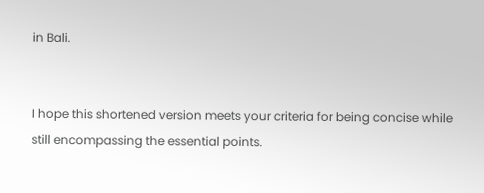in Bali.


I hope this shortened version meets your criteria for being concise while still encompassing the essential points.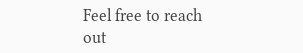Feel free to reach out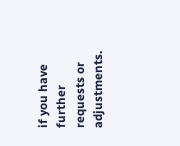if you have further requests or adjustments.